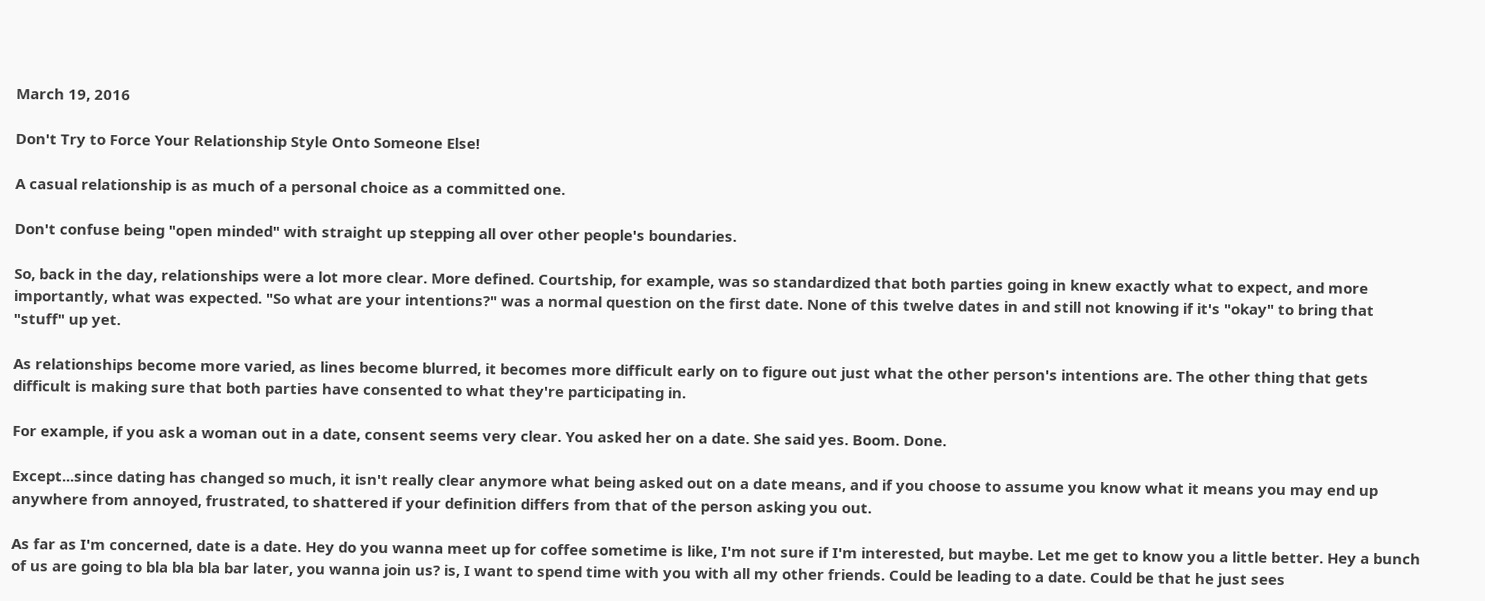March 19, 2016

Don't Try to Force Your Relationship Style Onto Someone Else!

A casual relationship is as much of a personal choice as a committed one.

Don't confuse being "open minded" with straight up stepping all over other people's boundaries.

So, back in the day, relationships were a lot more clear. More defined. Courtship, for example, was so standardized that both parties going in knew exactly what to expect, and more importantly, what was expected. "So what are your intentions?" was a normal question on the first date. None of this twelve dates in and still not knowing if it's "okay" to bring that "stuff" up yet.

As relationships become more varied, as lines become blurred, it becomes more difficult early on to figure out just what the other person's intentions are. The other thing that gets difficult is making sure that both parties have consented to what they're participating in.

For example, if you ask a woman out in a date, consent seems very clear. You asked her on a date. She said yes. Boom. Done.

Except...since dating has changed so much, it isn't really clear anymore what being asked out on a date means, and if you choose to assume you know what it means you may end up anywhere from annoyed, frustrated, to shattered if your definition differs from that of the person asking you out.

As far as I'm concerned, date is a date. Hey do you wanna meet up for coffee sometime is like, I'm not sure if I'm interested, but maybe. Let me get to know you a little better. Hey a bunch of us are going to bla bla bla bar later, you wanna join us? is, I want to spend time with you with all my other friends. Could be leading to a date. Could be that he just sees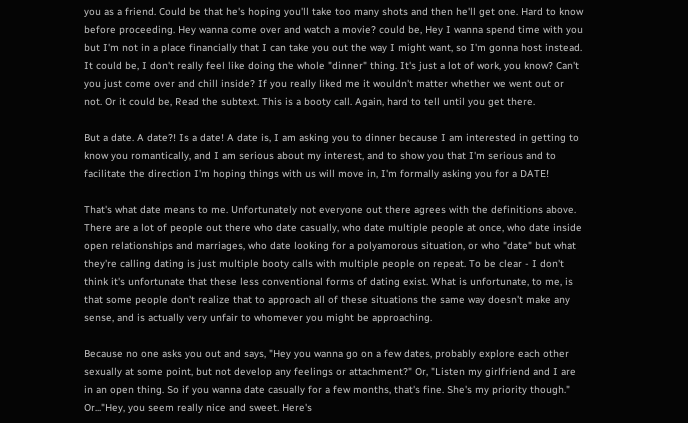you as a friend. Could be that he's hoping you'll take too many shots and then he'll get one. Hard to know before proceeding. Hey wanna come over and watch a movie? could be, Hey I wanna spend time with you but I'm not in a place financially that I can take you out the way I might want, so I'm gonna host instead. It could be, I don't really feel like doing the whole "dinner" thing. It's just a lot of work, you know? Can't you just come over and chill inside? If you really liked me it wouldn't matter whether we went out or not. Or it could be, Read the subtext. This is a booty call. Again, hard to tell until you get there.

But a date. A date?! Is a date! A date is, I am asking you to dinner because I am interested in getting to know you romantically, and I am serious about my interest, and to show you that I'm serious and to facilitate the direction I'm hoping things with us will move in, I'm formally asking you for a DATE!

That's what date means to me. Unfortunately not everyone out there agrees with the definitions above.  There are a lot of people out there who date casually, who date multiple people at once, who date inside open relationships and marriages, who date looking for a polyamorous situation, or who "date" but what they're calling dating is just multiple booty calls with multiple people on repeat. To be clear - I don't think it's unfortunate that these less conventional forms of dating exist. What is unfortunate, to me, is that some people don't realize that to approach all of these situations the same way doesn't make any sense, and is actually very unfair to whomever you might be approaching.

Because no one asks you out and says, "Hey you wanna go on a few dates, probably explore each other sexually at some point, but not develop any feelings or attachment?" Or, "Listen my girlfriend and I are in an open thing. So if you wanna date casually for a few months, that's fine. She's my priority though." Or..."Hey, you seem really nice and sweet. Here's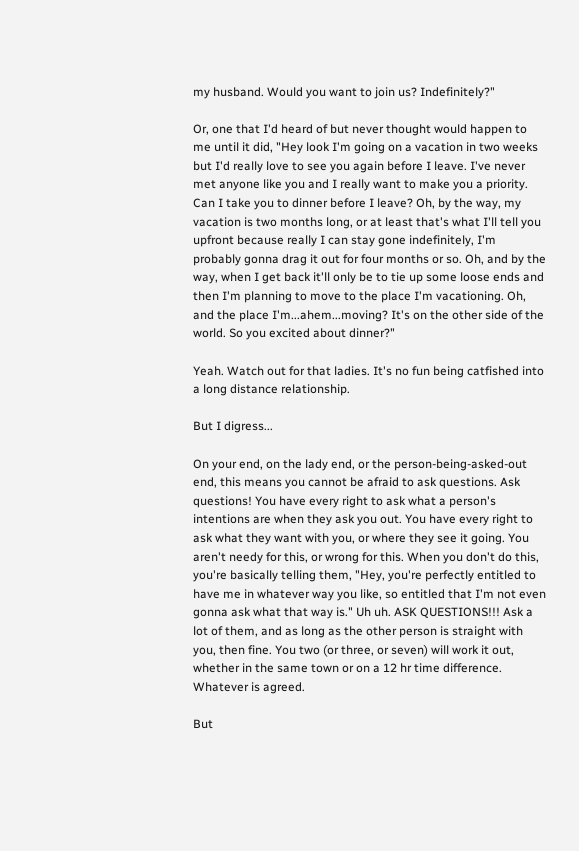my husband. Would you want to join us? Indefinitely?"

Or, one that I'd heard of but never thought would happen to me until it did, "Hey look I'm going on a vacation in two weeks but I'd really love to see you again before I leave. I've never met anyone like you and I really want to make you a priority. Can I take you to dinner before I leave? Oh, by the way, my vacation is two months long, or at least that's what I'll tell you upfront because really I can stay gone indefinitely, I'm probably gonna drag it out for four months or so. Oh, and by the way, when I get back it'll only be to tie up some loose ends and then I'm planning to move to the place I'm vacationing. Oh, and the place I'm...ahem...moving? It's on the other side of the world. So you excited about dinner?"

Yeah. Watch out for that ladies. It's no fun being catfished into a long distance relationship.

But I digress...

On your end, on the lady end, or the person-being-asked-out end, this means you cannot be afraid to ask questions. Ask questions! You have every right to ask what a person's intentions are when they ask you out. You have every right to ask what they want with you, or where they see it going. You aren't needy for this, or wrong for this. When you don't do this, you're basically telling them, "Hey, you're perfectly entitled to have me in whatever way you like, so entitled that I'm not even gonna ask what that way is." Uh uh. ASK QUESTIONS!!! Ask a lot of them, and as long as the other person is straight with you, then fine. You two (or three, or seven) will work it out, whether in the same town or on a 12 hr time difference. Whatever is agreed.

But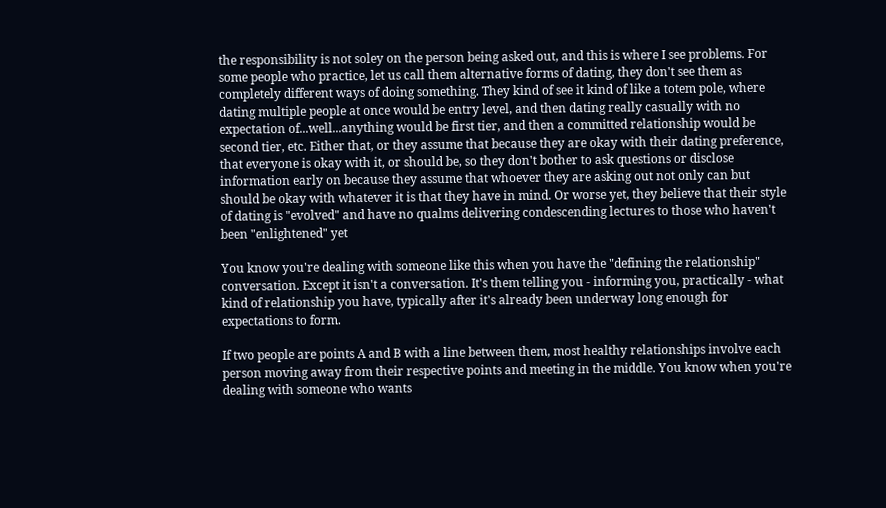the responsibility is not soley on the person being asked out, and this is where I see problems. For some people who practice, let us call them alternative forms of dating, they don't see them as completely different ways of doing something. They kind of see it kind of like a totem pole, where dating multiple people at once would be entry level, and then dating really casually with no expectation of...well...anything would be first tier, and then a committed relationship would be second tier, etc. Either that, or they assume that because they are okay with their dating preference, that everyone is okay with it, or should be, so they don't bother to ask questions or disclose information early on because they assume that whoever they are asking out not only can but should be okay with whatever it is that they have in mind. Or worse yet, they believe that their style of dating is "evolved" and have no qualms delivering condescending lectures to those who haven't been "enlightened" yet

You know you're dealing with someone like this when you have the "defining the relationship" conversation. Except it isn't a conversation. It's them telling you - informing you, practically - what kind of relationship you have, typically after it's already been underway long enough for expectations to form.

If two people are points A and B with a line between them, most healthy relationships involve each person moving away from their respective points and meeting in the middle. You know when you're dealing with someone who wants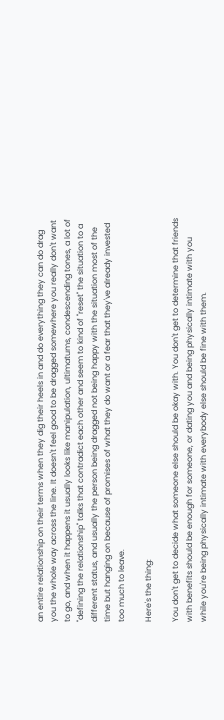an entire relationship on their terms when they dig their heels in and do everything they can do drag you the whole way across the line. It doesn't feel good to be dragged somewhere you really don't want to go, and when it happens it usually looks like manipulation, ultimatums, condescending tones, a lot of "defining the relationship" talks that contradict each other and seem to kind of "reset" the situation to a different status, and usually the person being dragged not being happy with the situation most of the time but hanging on because of promises of what they do want or a fear that they've already invested too much to leave.

Here's the thing:

You don't get to decide what someone else should be okay with. You don't get to determine that friends with benefits should be enough for someone, or dating you and being physically intimate with you while you're being physically intimate with everybody else should be fine with them.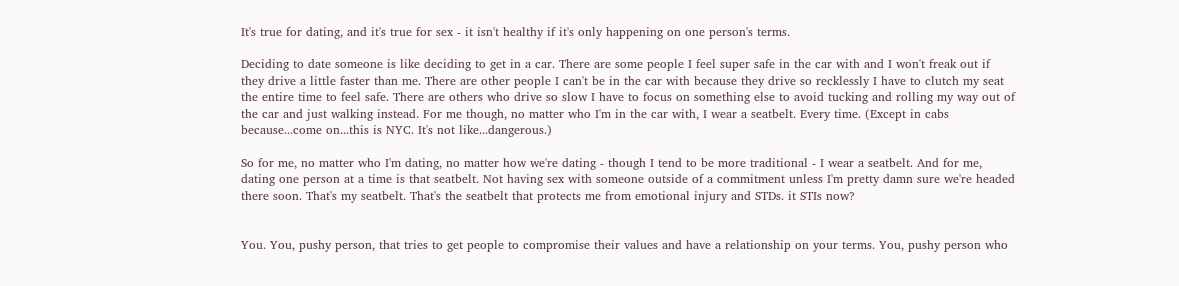It's true for dating, and it's true for sex - it isn't healthy if it's only happening on one person's terms.

Deciding to date someone is like deciding to get in a car. There are some people I feel super safe in the car with and I won't freak out if they drive a little faster than me. There are other people I can't be in the car with because they drive so recklessly I have to clutch my seat the entire time to feel safe. There are others who drive so slow I have to focus on something else to avoid tucking and rolling my way out of the car and just walking instead. For me though, no matter who I'm in the car with, I wear a seatbelt. Every time. (Except in cabs because...come on...this is NYC. It's not like...dangerous.)

So for me, no matter who I'm dating, no matter how we're dating - though I tend to be more traditional - I wear a seatbelt. And for me, dating one person at a time is that seatbelt. Not having sex with someone outside of a commitment unless I'm pretty damn sure we're headed there soon. That's my seatbelt. That's the seatbelt that protects me from emotional injury and STDs. it STIs now?


You. You, pushy person, that tries to get people to compromise their values and have a relationship on your terms. You, pushy person who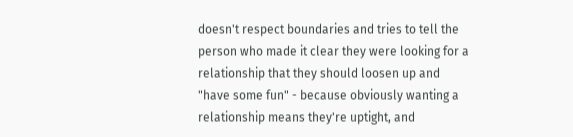doesn't respect boundaries and tries to tell the person who made it clear they were looking for a relationship that they should loosen up and "have some fun" - because obviously wanting a relationship means they're uptight, and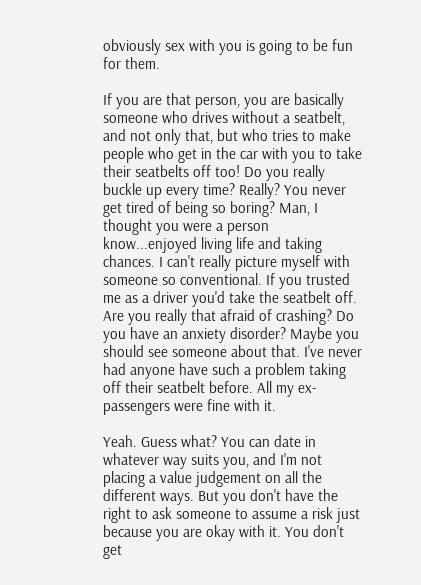obviously sex with you is going to be fun for them.

If you are that person, you are basically someone who drives without a seatbelt, and not only that, but who tries to make people who get in the car with you to take their seatbelts off too! Do you really buckle up every time? Really? You never get tired of being so boring? Man, I thought you were a person know...enjoyed living life and taking chances. I can't really picture myself with someone so conventional. If you trusted me as a driver you'd take the seatbelt off. Are you really that afraid of crashing? Do you have an anxiety disorder? Maybe you should see someone about that. I've never had anyone have such a problem taking off their seatbelt before. All my ex-passengers were fine with it.

Yeah. Guess what? You can date in whatever way suits you, and I'm not placing a value judgement on all the different ways. But you don't have the right to ask someone to assume a risk just because you are okay with it. You don't get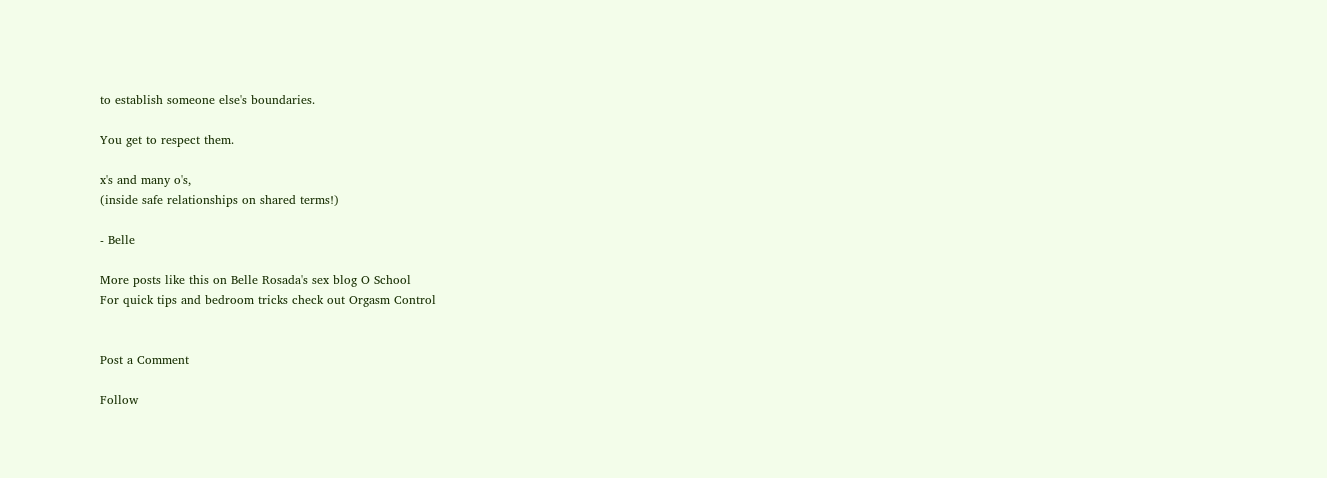to establish someone else's boundaries.

You get to respect them.

x's and many o's,
(inside safe relationships on shared terms!)

- Belle

More posts like this on Belle Rosada's sex blog O School
For quick tips and bedroom tricks check out Orgasm Control


Post a Comment

Follow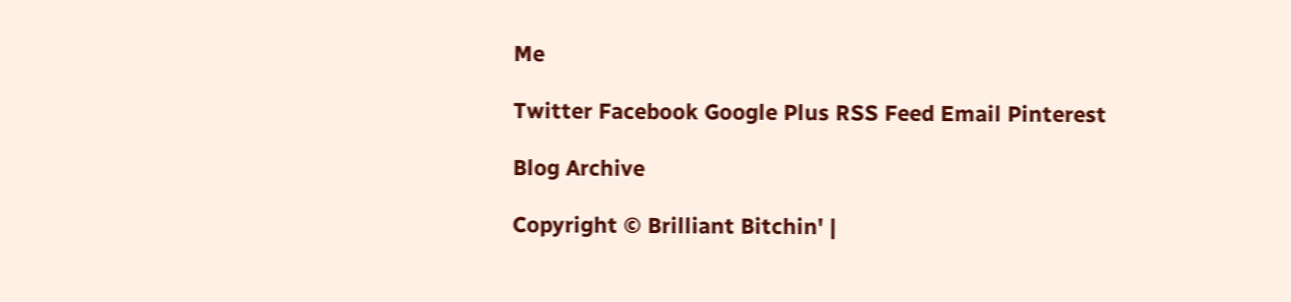Me

Twitter Facebook Google Plus RSS Feed Email Pinterest

Blog Archive

Copyright © Brilliant Bitchin' |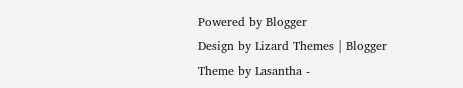Powered by Blogger
Design by Lizard Themes | Blogger Theme by Lasantha -